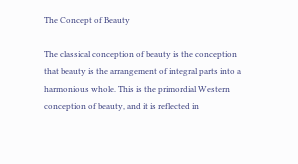The Concept of Beauty

The classical conception of beauty is the conception that beauty is the arrangement of integral parts into a harmonious whole. This is the primordial Western conception of beauty, and it is reflected in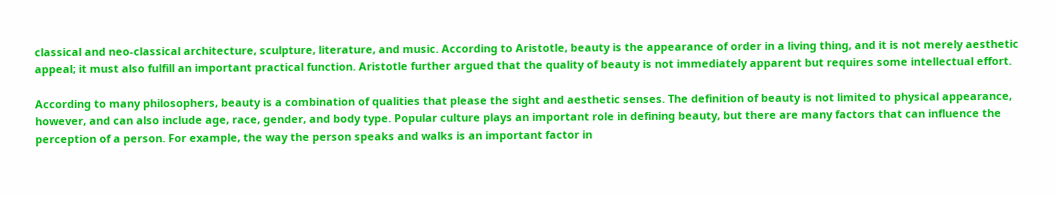classical and neo-classical architecture, sculpture, literature, and music. According to Aristotle, beauty is the appearance of order in a living thing, and it is not merely aesthetic appeal; it must also fulfill an important practical function. Aristotle further argued that the quality of beauty is not immediately apparent but requires some intellectual effort.

According to many philosophers, beauty is a combination of qualities that please the sight and aesthetic senses. The definition of beauty is not limited to physical appearance, however, and can also include age, race, gender, and body type. Popular culture plays an important role in defining beauty, but there are many factors that can influence the perception of a person. For example, the way the person speaks and walks is an important factor in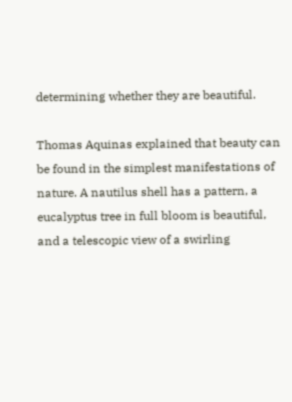determining whether they are beautiful.

Thomas Aquinas explained that beauty can be found in the simplest manifestations of nature. A nautilus shell has a pattern, a eucalyptus tree in full bloom is beautiful, and a telescopic view of a swirling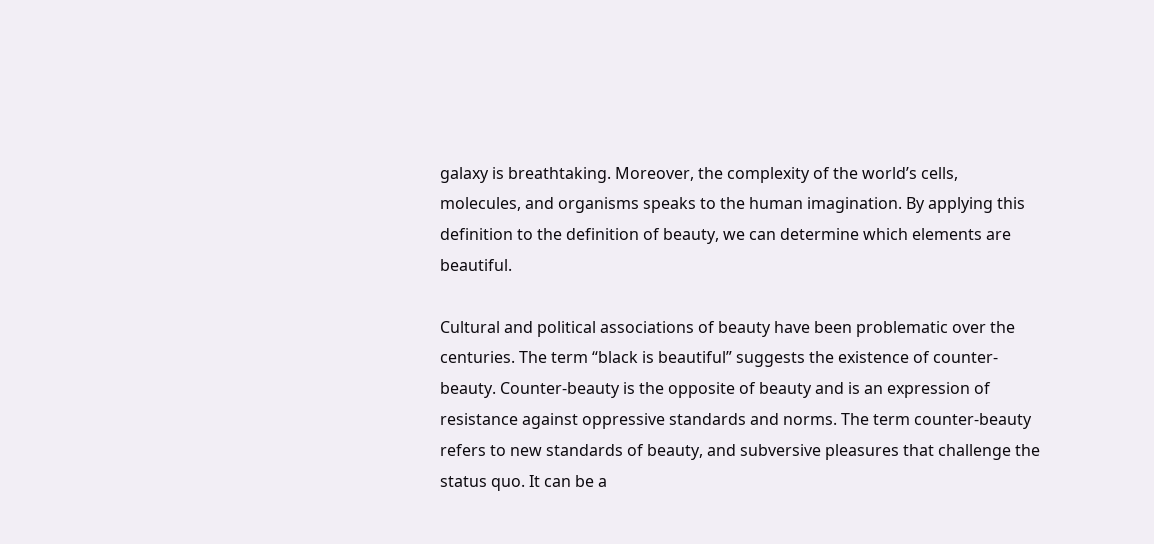galaxy is breathtaking. Moreover, the complexity of the world’s cells, molecules, and organisms speaks to the human imagination. By applying this definition to the definition of beauty, we can determine which elements are beautiful.

Cultural and political associations of beauty have been problematic over the centuries. The term “black is beautiful” suggests the existence of counter-beauty. Counter-beauty is the opposite of beauty and is an expression of resistance against oppressive standards and norms. The term counter-beauty refers to new standards of beauty, and subversive pleasures that challenge the status quo. It can be a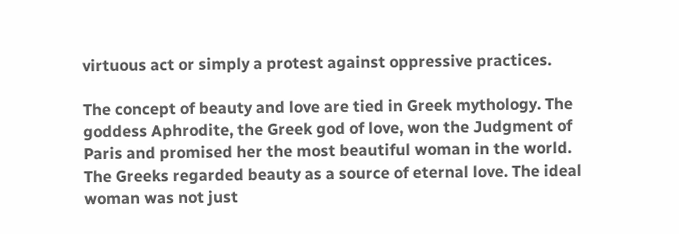virtuous act or simply a protest against oppressive practices.

The concept of beauty and love are tied in Greek mythology. The goddess Aphrodite, the Greek god of love, won the Judgment of Paris and promised her the most beautiful woman in the world. The Greeks regarded beauty as a source of eternal love. The ideal woman was not just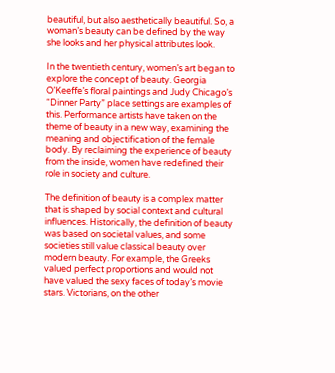beautiful, but also aesthetically beautiful. So, a woman’s beauty can be defined by the way she looks and her physical attributes look.

In the twentieth century, women’s art began to explore the concept of beauty. Georgia O’Keeffe’s floral paintings and Judy Chicago’s “Dinner Party” place settings are examples of this. Performance artists have taken on the theme of beauty in a new way, examining the meaning and objectification of the female body. By reclaiming the experience of beauty from the inside, women have redefined their role in society and culture.

The definition of beauty is a complex matter that is shaped by social context and cultural influences. Historically, the definition of beauty was based on societal values, and some societies still value classical beauty over modern beauty. For example, the Greeks valued perfect proportions and would not have valued the sexy faces of today’s movie stars. Victorians, on the other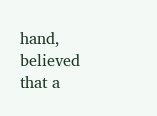hand, believed that a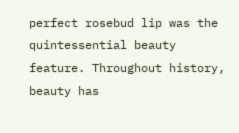perfect rosebud lip was the quintessential beauty feature. Throughout history, beauty has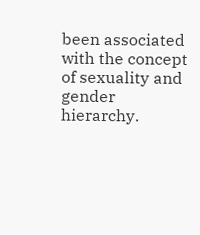been associated with the concept of sexuality and gender hierarchy.